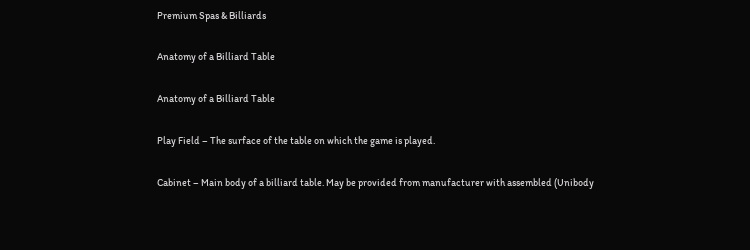Premium Spas & Billiards

Anatomy of a Billiard Table

Anatomy of a Billiard Table

Play Field – The surface of the table on which the game is played.

Cabinet – Main body of a billiard table. May be provided from manufacturer with assembled (Unibody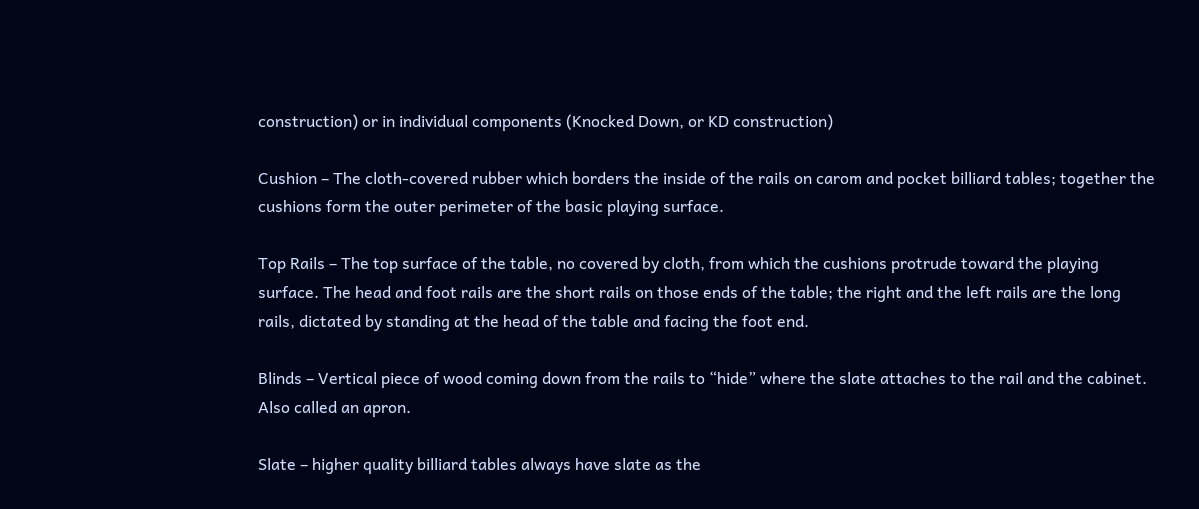construction) or in individual components (Knocked Down, or KD construction)

Cushion – The cloth-covered rubber which borders the inside of the rails on carom and pocket billiard tables; together the cushions form the outer perimeter of the basic playing surface.

Top Rails – The top surface of the table, no covered by cloth, from which the cushions protrude toward the playing surface. The head and foot rails are the short rails on those ends of the table; the right and the left rails are the long rails, dictated by standing at the head of the table and facing the foot end.

Blinds – Vertical piece of wood coming down from the rails to “hide” where the slate attaches to the rail and the cabinet. Also called an apron.

Slate – higher quality billiard tables always have slate as the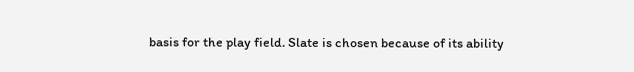basis for the play field. Slate is chosen because of its ability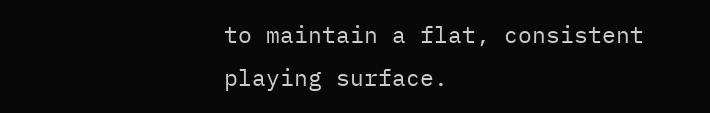to maintain a flat, consistent playing surface.